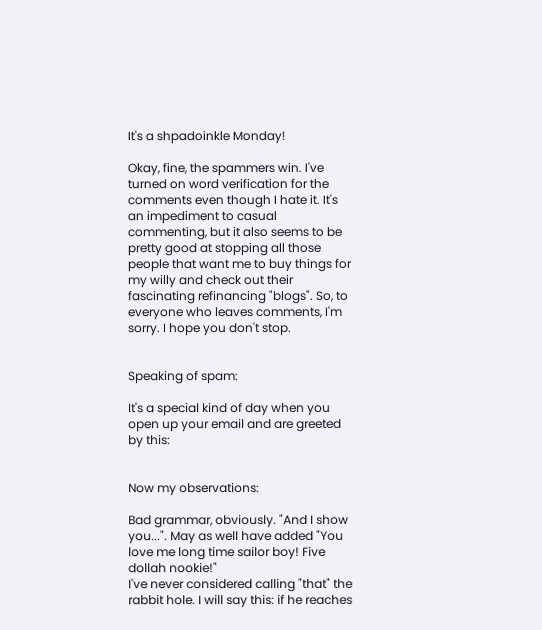It's a shpadoinkle Monday!

Okay, fine, the spammers win. I've turned on word verification for the comments even though I hate it. It's an impediment to casual commenting, but it also seems to be pretty good at stopping all those people that want me to buy things for my willy and check out their fascinating refinancing "blogs". So, to everyone who leaves comments, I'm sorry. I hope you don't stop.


Speaking of spam:

It's a special kind of day when you open up your email and are greeted by this:


Now my observations:

Bad grammar, obviously. "And I show you...". May as well have added "You love me long time sailor boy! Five dollah nookie!"
I've never considered calling "that" the rabbit hole. I will say this: if he reaches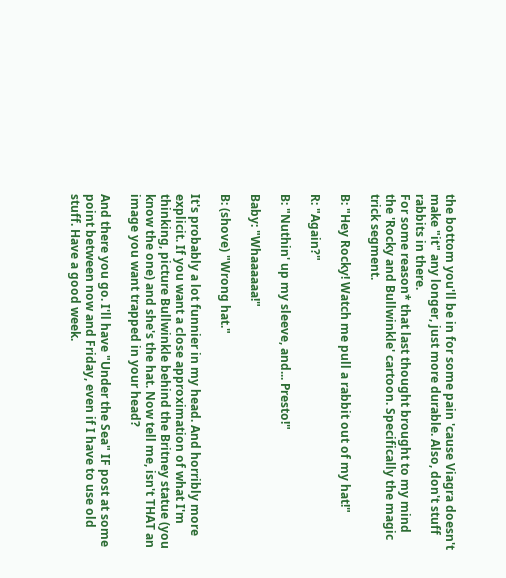the bottom you'll be in for some pain 'cause Viagra doesn't make "it" any longer, just more durable. Also, don't stuff rabbits in there.
For some reason* that last thought brought to my mind the 'Rocky and Bullwinkle' cartoon. Specifically the magic trick segment.

B: "Hey Rocky! Watch me pull a rabbit out of my hat!"

R: "Again?"

B: "Nuthin' up my sleeve, and... Presto!"

Baby: "Whaaaaaa!"

B: (shove) "Wrong hat."

It's probably a lot funnier in my head. And horribly more explicit. If you want a close approximation of what I'm thinking, picture Bullwinkle behind the Britney statue (you know the one) and she's the hat. Now tell me, isn't THAT an image you want trapped in your head?

And there you go. I'll have "Under the Sea" IF post at some point between now and Friday, even if I have to use old stuff. Have a good week.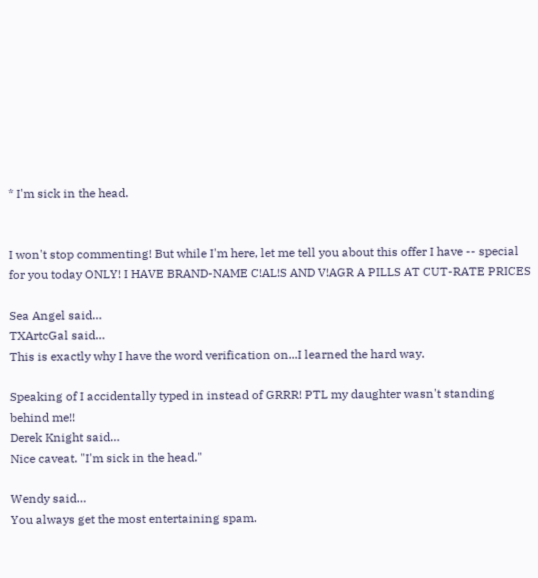* I'm sick in the head.


I won't stop commenting! But while I'm here, let me tell you about this offer I have -- special for you today ONLY! I HAVE BRAND-NAME C!AL!S AND V!AGR A PILLS AT CUT-RATE PRICES

Sea Angel said…
TXArtcGal said…
This is exactly why I have the word verification on...I learned the hard way.

Speaking of I accidentally typed in instead of GRRR! PTL my daughter wasn't standing behind me!!
Derek Knight said…
Nice caveat. "I'm sick in the head."

Wendy said…
You always get the most entertaining spam.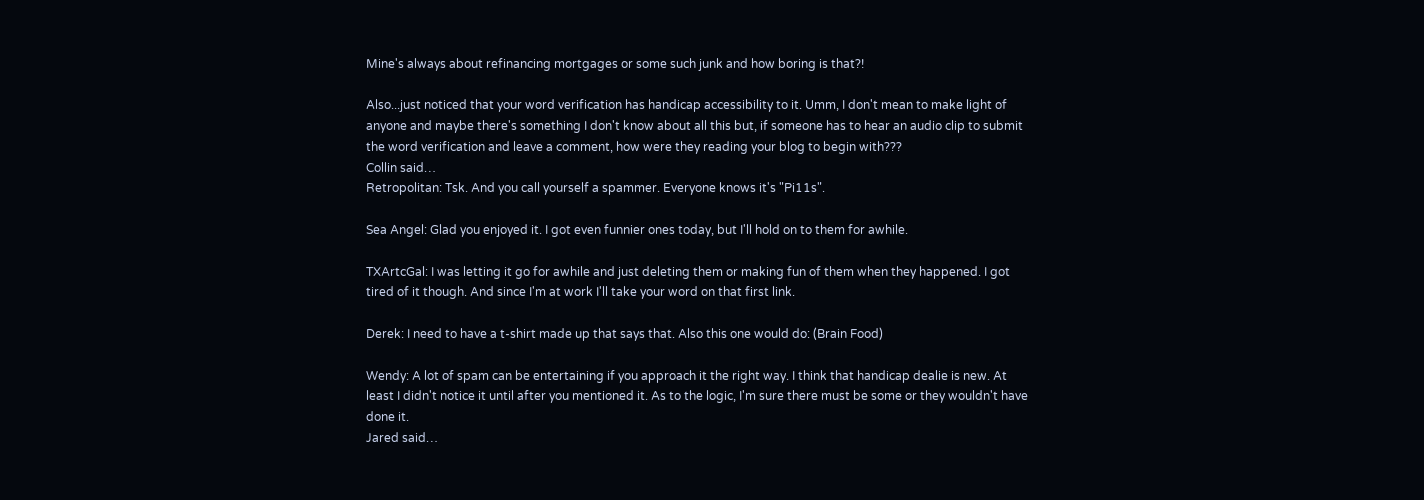Mine's always about refinancing mortgages or some such junk and how boring is that?!

Also...just noticed that your word verification has handicap accessibility to it. Umm, I don't mean to make light of anyone and maybe there's something I don't know about all this but, if someone has to hear an audio clip to submit the word verification and leave a comment, how were they reading your blog to begin with???
Collin said…
Retropolitan: Tsk. And you call yourself a spammer. Everyone knows it's "Pi11s".

Sea Angel: Glad you enjoyed it. I got even funnier ones today, but I'll hold on to them for awhile.

TXArtcGal: I was letting it go for awhile and just deleting them or making fun of them when they happened. I got tired of it though. And since I'm at work I'll take your word on that first link.

Derek: I need to have a t-shirt made up that says that. Also this one would do: (Brain Food)

Wendy: A lot of spam can be entertaining if you approach it the right way. I think that handicap dealie is new. At least I didn't notice it until after you mentioned it. As to the logic, I'm sure there must be some or they wouldn't have done it.
Jared said…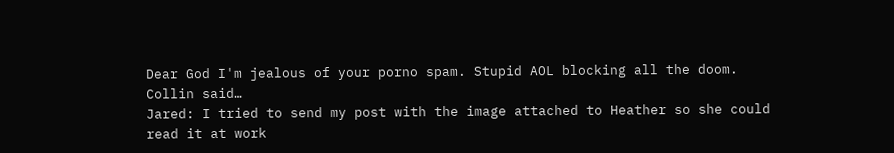Dear God I'm jealous of your porno spam. Stupid AOL blocking all the doom.
Collin said…
Jared: I tried to send my post with the image attached to Heather so she could read it at work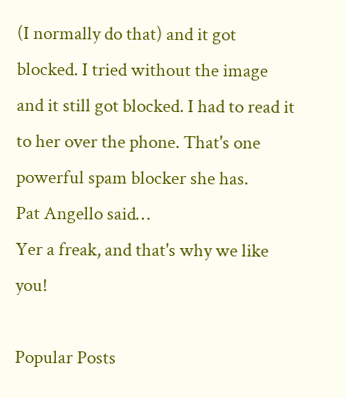(I normally do that) and it got blocked. I tried without the image and it still got blocked. I had to read it to her over the phone. That's one powerful spam blocker she has.
Pat Angello said…
Yer a freak, and that's why we like you!

Popular Posts